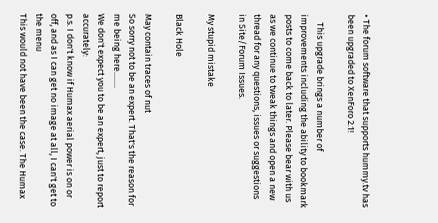• The forum software that supports hummy.tv has been upgraded to XenForo 2.1!

    This upgrade brings a number of improvements including the ability to bookmark posts to come back to later. Please bear with us as we continue to tweak things and open a new thread for any questions, issues or suggestions in Site/Forum Issues.

My stupid mistake

Black Hole

May contain traces of nut
So sorry not to be an expert. That's the reason for me being here........
We don't expect you to be an expert, just to report accurately:
p.s. I don't know if Humax aerial power is on or off, and as I can get no image at all, I can't get to the menu
This would not have been the case. The Humax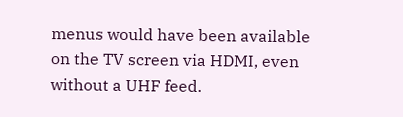menus would have been available on the TV screen via HDMI, even without a UHF feed.